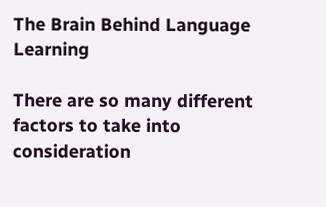The Brain Behind Language Learning

There are so many different factors to take into consideration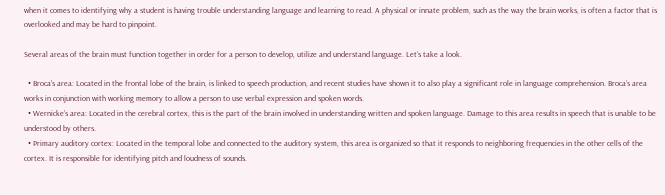when it comes to identifying why a student is having trouble understanding language and learning to read. A physical or innate problem, such as the way the brain works, is often a factor that is overlooked and may be hard to pinpoint.

Several areas of the brain must function together in order for a person to develop, utilize and understand language. Let’s take a look.

  • Broca’s area: Located in the frontal lobe of the brain, is linked to speech production, and recent studies have shown it to also play a significant role in language comprehension. Broca’s area works in conjunction with working memory to allow a person to use verbal expression and spoken words.
  • Wernicke’s area: Located in the cerebral cortex, this is the part of the brain involved in understanding written and spoken language. Damage to this area results in speech that is unable to be understood by others.
  • Primary auditory cortex: Located in the temporal lobe and connected to the auditory system, this area is organized so that it responds to neighboring frequencies in the other cells of the cortex. It is responsible for identifying pitch and loudness of sounds.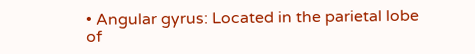• Angular gyrus: Located in the parietal lobe of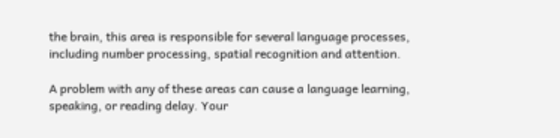the brain, this area is responsible for several language processes, including number processing, spatial recognition and attention.

A problem with any of these areas can cause a language learning, speaking, or reading delay. Your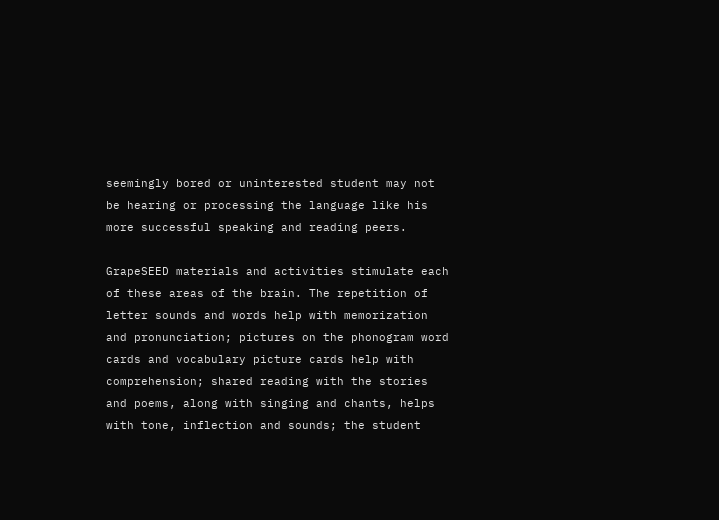seemingly bored or uninterested student may not be hearing or processing the language like his more successful speaking and reading peers.

GrapeSEED materials and activities stimulate each of these areas of the brain. The repetition of letter sounds and words help with memorization and pronunciation; pictures on the phonogram word cards and vocabulary picture cards help with comprehension; shared reading with the stories and poems, along with singing and chants, helps with tone, inflection and sounds; the student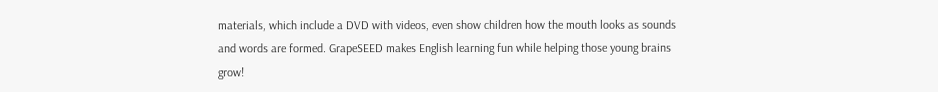materials, which include a DVD with videos, even show children how the mouth looks as sounds and words are formed. GrapeSEED makes English learning fun while helping those young brains grow!